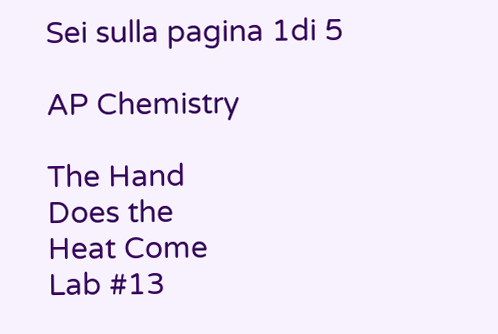Sei sulla pagina 1di 5

AP Chemistry

The Hand
Does the
Heat Come
Lab #13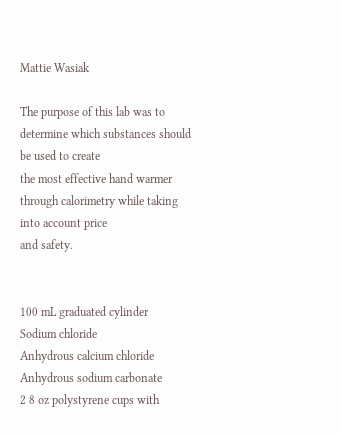Mattie Wasiak

The purpose of this lab was to determine which substances should be used to create
the most effective hand warmer through calorimetry while taking into account price
and safety.


100 mL graduated cylinder
Sodium chloride
Anhydrous calcium chloride
Anhydrous sodium carbonate
2 8 oz polystyrene cups with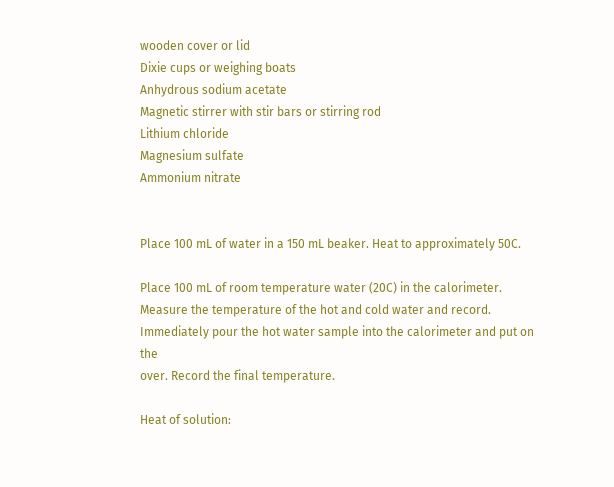wooden cover or lid
Dixie cups or weighing boats
Anhydrous sodium acetate
Magnetic stirrer with stir bars or stirring rod
Lithium chloride
Magnesium sulfate
Ammonium nitrate


Place 100 mL of water in a 150 mL beaker. Heat to approximately 50C.

Place 100 mL of room temperature water (20C) in the calorimeter.
Measure the temperature of the hot and cold water and record.
Immediately pour the hot water sample into the calorimeter and put on the
over. Record the final temperature.

Heat of solution: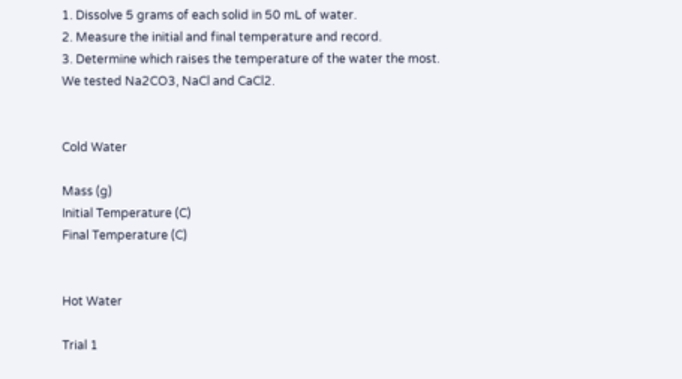1. Dissolve 5 grams of each solid in 50 mL of water.
2. Measure the initial and final temperature and record.
3. Determine which raises the temperature of the water the most.
We tested Na2CO3, NaCl and CaCl2.


Cold Water

Mass (g)
Initial Temperature (C)
Final Temperature (C)


Hot Water

Trial 1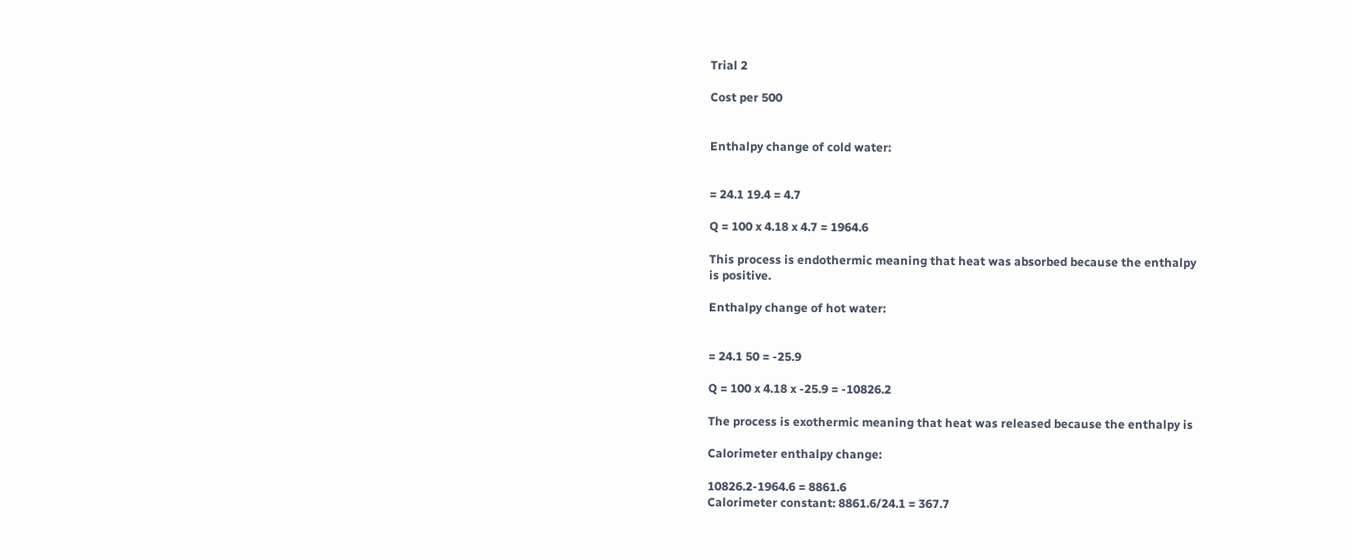Trial 2

Cost per 500


Enthalpy change of cold water:


= 24.1 19.4 = 4.7

Q = 100 x 4.18 x 4.7 = 1964.6

This process is endothermic meaning that heat was absorbed because the enthalpy
is positive.

Enthalpy change of hot water:


= 24.1 50 = -25.9

Q = 100 x 4.18 x -25.9 = -10826.2

The process is exothermic meaning that heat was released because the enthalpy is

Calorimeter enthalpy change:

10826.2-1964.6 = 8861.6
Calorimeter constant: 8861.6/24.1 = 367.7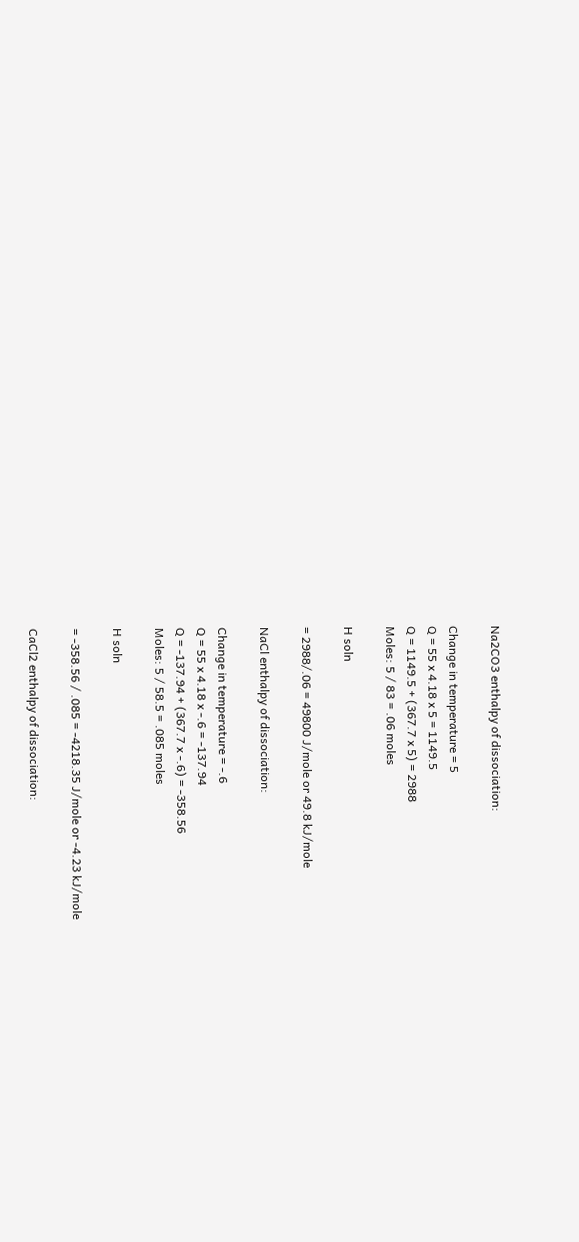Na2CO3 enthalpy of dissociation:

Change in temperature = 5
Q = 55 x 4.18 x 5 = 1149.5
Q = 1149.5 + (367.7 x 5) = 2988
Moles: 5 / 83 = .06 moles

H soln

= 2988/.06 = 49800 J/mole or 49.8 kJ/mole

NaCl enthalpy of dissociation:

Change in temperature = -.6
Q = 55 x 4.18 x -.6 = -137.94
Q = -137.94 + (367.7 x -.6) = -358.56
Moles: 5 / 58.5 = .085 moles

H soln

= -358.56 / .085 = -4218.35 J/mole or -4.23 kJ/mole

CaCl2 enthalpy of dissociation: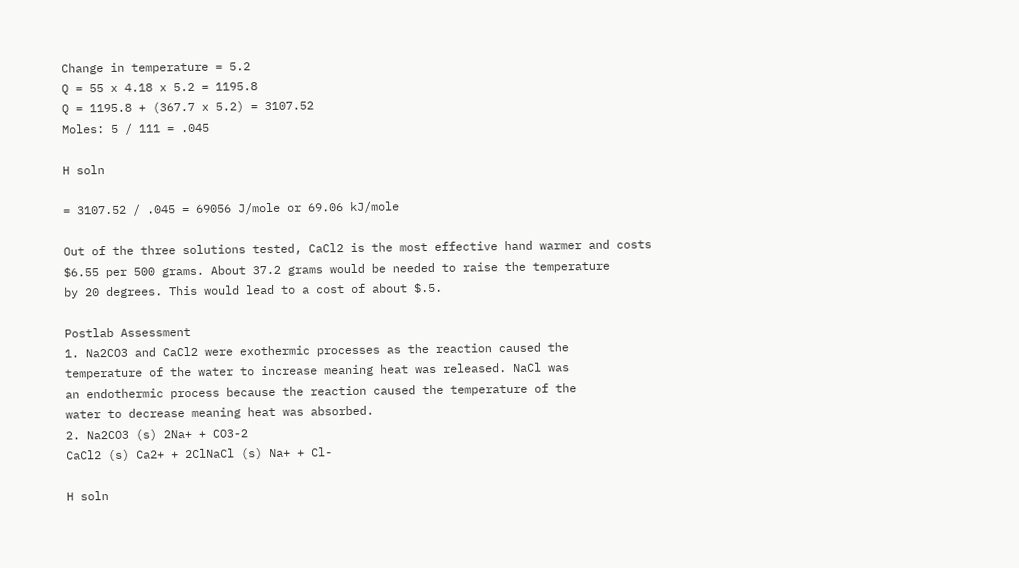Change in temperature = 5.2
Q = 55 x 4.18 x 5.2 = 1195.8
Q = 1195.8 + (367.7 x 5.2) = 3107.52
Moles: 5 / 111 = .045

H soln

= 3107.52 / .045 = 69056 J/mole or 69.06 kJ/mole

Out of the three solutions tested, CaCl2 is the most effective hand warmer and costs
$6.55 per 500 grams. About 37.2 grams would be needed to raise the temperature
by 20 degrees. This would lead to a cost of about $.5.

Postlab Assessment
1. Na2CO3 and CaCl2 were exothermic processes as the reaction caused the
temperature of the water to increase meaning heat was released. NaCl was
an endothermic process because the reaction caused the temperature of the
water to decrease meaning heat was absorbed.
2. Na2CO3 (s) 2Na+ + CO3-2
CaCl2 (s) Ca2+ + 2ClNaCl (s) Na+ + Cl-

H soln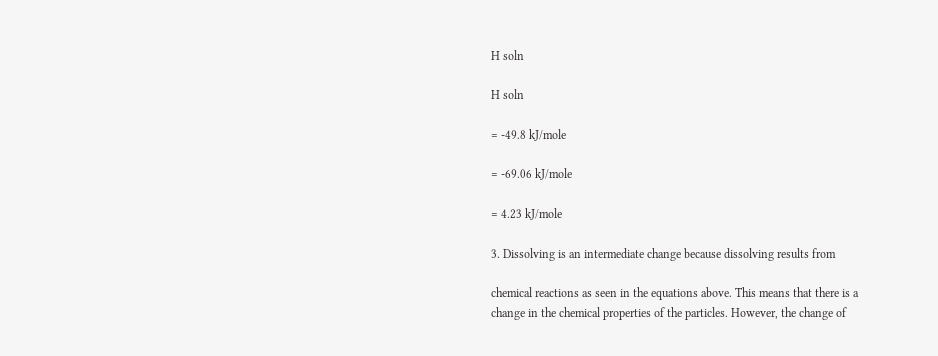H soln

H soln

= -49.8 kJ/mole

= -69.06 kJ/mole

= 4.23 kJ/mole

3. Dissolving is an intermediate change because dissolving results from

chemical reactions as seen in the equations above. This means that there is a
change in the chemical properties of the particles. However, the change of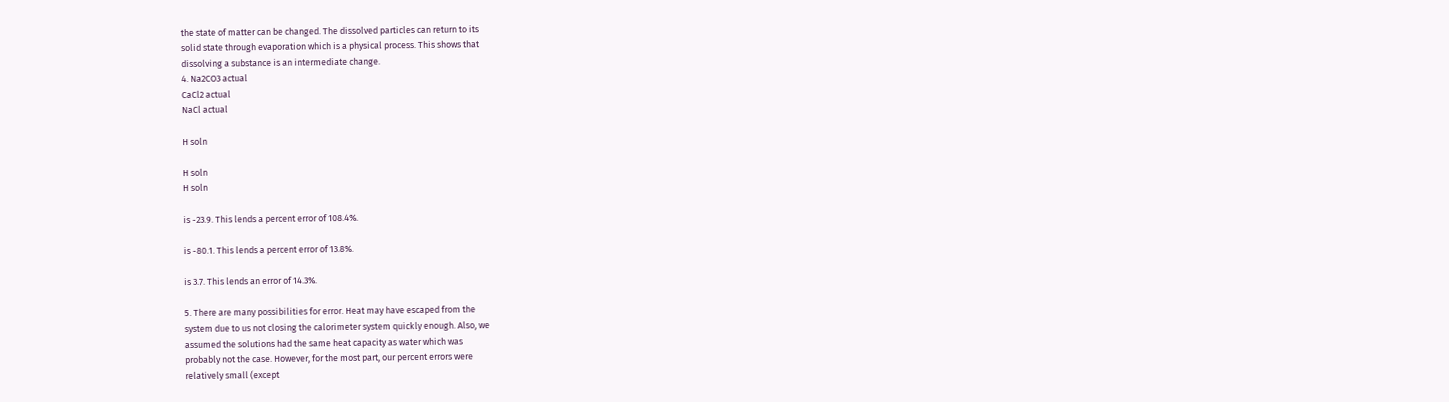the state of matter can be changed. The dissolved particles can return to its
solid state through evaporation which is a physical process. This shows that
dissolving a substance is an intermediate change.
4. Na2CO3 actual
CaCl2 actual
NaCl actual

H soln

H soln
H soln

is -23.9. This lends a percent error of 108.4%.

is -80.1. This lends a percent error of 13.8%.

is 3.7. This lends an error of 14.3%.

5. There are many possibilities for error. Heat may have escaped from the
system due to us not closing the calorimeter system quickly enough. Also, we
assumed the solutions had the same heat capacity as water which was
probably not the case. However, for the most part, our percent errors were
relatively small (except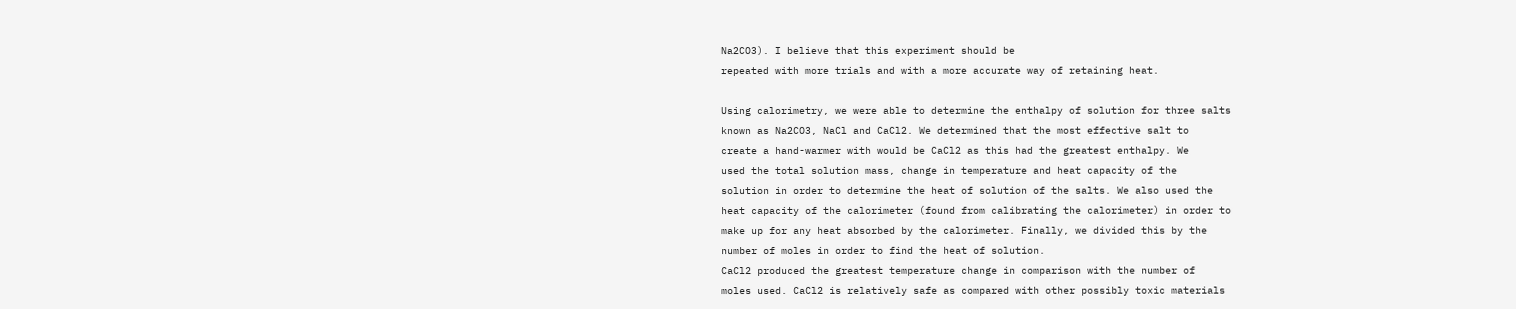Na2CO3). I believe that this experiment should be
repeated with more trials and with a more accurate way of retaining heat.

Using calorimetry, we were able to determine the enthalpy of solution for three salts
known as Na2CO3, NaCl and CaCl2. We determined that the most effective salt to
create a hand-warmer with would be CaCl2 as this had the greatest enthalpy. We
used the total solution mass, change in temperature and heat capacity of the
solution in order to determine the heat of solution of the salts. We also used the
heat capacity of the calorimeter (found from calibrating the calorimeter) in order to
make up for any heat absorbed by the calorimeter. Finally, we divided this by the
number of moles in order to find the heat of solution.
CaCl2 produced the greatest temperature change in comparison with the number of
moles used. CaCl2 is relatively safe as compared with other possibly toxic materials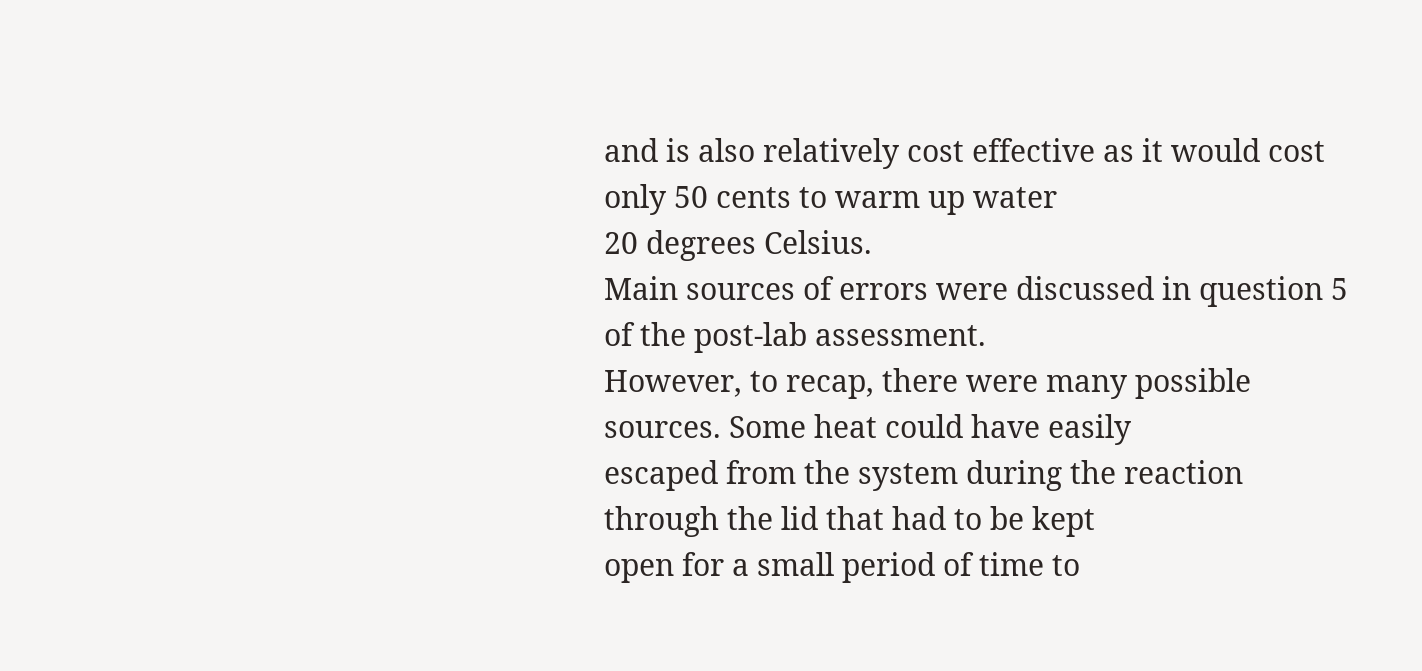and is also relatively cost effective as it would cost only 50 cents to warm up water
20 degrees Celsius.
Main sources of errors were discussed in question 5 of the post-lab assessment.
However, to recap, there were many possible sources. Some heat could have easily
escaped from the system during the reaction through the lid that had to be kept
open for a small period of time to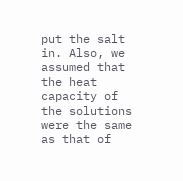put the salt in. Also, we assumed that the heat
capacity of the solutions were the same as that of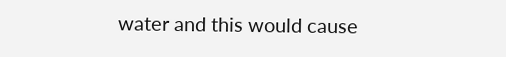water and this would cause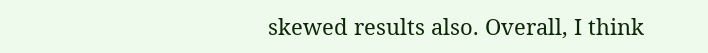skewed results also. Overall, I think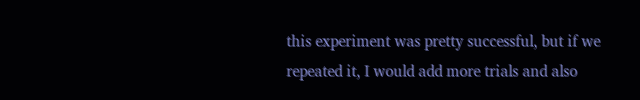this experiment was pretty successful, but if we
repeated it, I would add more trials and also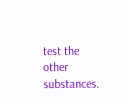test the other substances.